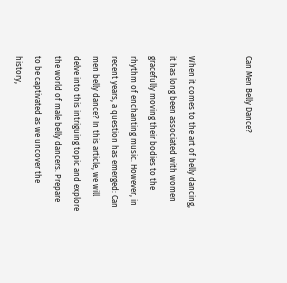Can Men Belly Dance?


When it comes to the art of belly dancing, it has long been associated with women gracefully moving their bodies to the rhythm of enchanting music. However, in recent years, a question has emerged: Can men belly dance? In this article, we will delve into this intriguing topic and explore the world of male belly dancers. Prepare to be captivated as we uncover the history,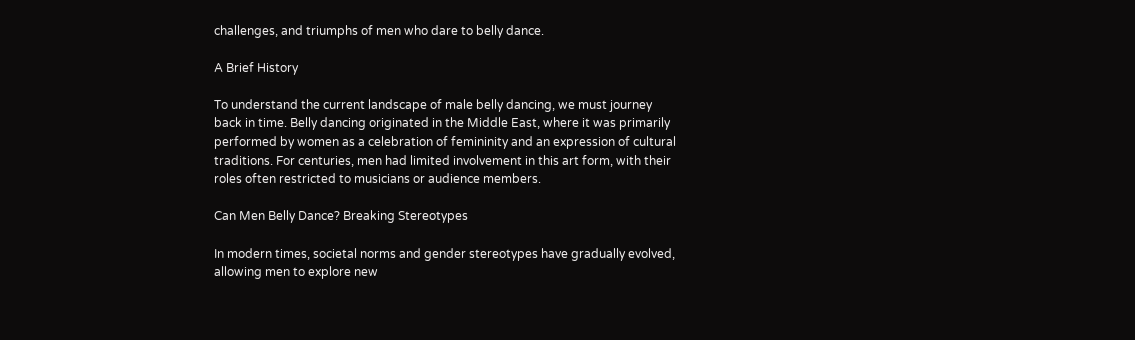challenges, and triumphs of men who dare to belly dance.

A Brief History

To understand the current landscape of male belly dancing, we must journey back in time. Belly dancing originated in the Middle East, where it was primarily performed by women as a celebration of femininity and an expression of cultural traditions. For centuries, men had limited involvement in this art form, with their roles often restricted to musicians or audience members.

Can Men Belly Dance? Breaking Stereotypes

In modern times, societal norms and gender stereotypes have gradually evolved, allowing men to explore new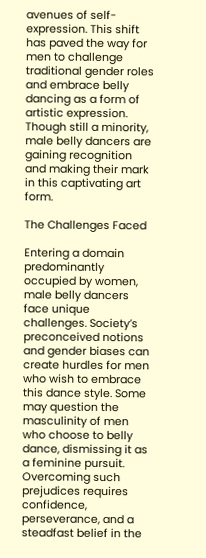avenues of self-expression. This shift has paved the way for men to challenge traditional gender roles and embrace belly dancing as a form of artistic expression. Though still a minority, male belly dancers are gaining recognition and making their mark in this captivating art form.

The Challenges Faced

Entering a domain predominantly occupied by women, male belly dancers face unique challenges. Society’s preconceived notions and gender biases can create hurdles for men who wish to embrace this dance style. Some may question the masculinity of men who choose to belly dance, dismissing it as a feminine pursuit. Overcoming such prejudices requires confidence, perseverance, and a steadfast belief in the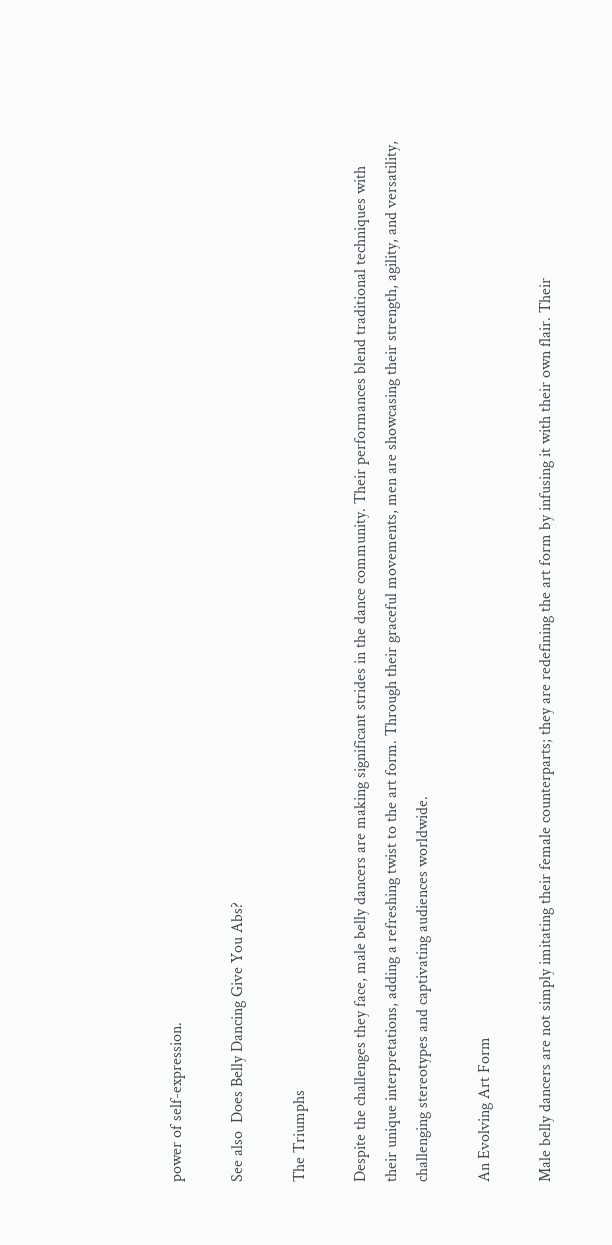power of self-expression.

See also  Does Belly Dancing Give You Abs?

The Triumphs

Despite the challenges they face, male belly dancers are making significant strides in the dance community. Their performances blend traditional techniques with their unique interpretations, adding a refreshing twist to the art form. Through their graceful movements, men are showcasing their strength, agility, and versatility, challenging stereotypes and captivating audiences worldwide.

An Evolving Art Form

Male belly dancers are not simply imitating their female counterparts; they are redefining the art form by infusing it with their own flair. Their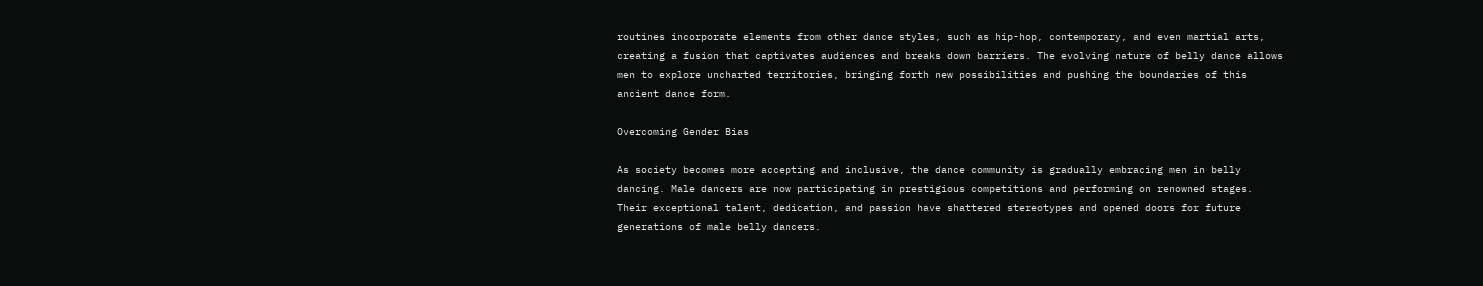routines incorporate elements from other dance styles, such as hip-hop, contemporary, and even martial arts, creating a fusion that captivates audiences and breaks down barriers. The evolving nature of belly dance allows men to explore uncharted territories, bringing forth new possibilities and pushing the boundaries of this ancient dance form.

Overcoming Gender Bias

As society becomes more accepting and inclusive, the dance community is gradually embracing men in belly dancing. Male dancers are now participating in prestigious competitions and performing on renowned stages. Their exceptional talent, dedication, and passion have shattered stereotypes and opened doors for future generations of male belly dancers.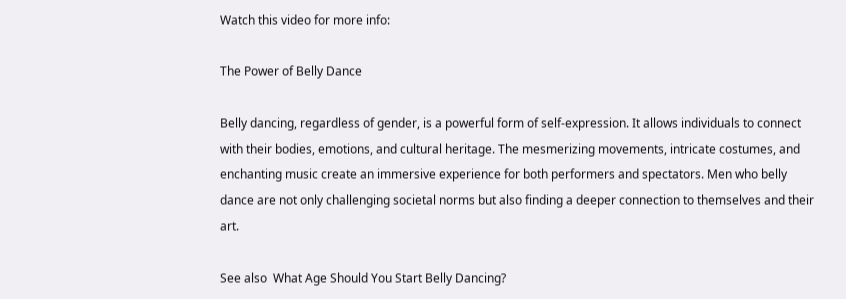Watch this video for more info:

The Power of Belly Dance

Belly dancing, regardless of gender, is a powerful form of self-expression. It allows individuals to connect with their bodies, emotions, and cultural heritage. The mesmerizing movements, intricate costumes, and enchanting music create an immersive experience for both performers and spectators. Men who belly dance are not only challenging societal norms but also finding a deeper connection to themselves and their art.

See also  What Age Should You Start Belly Dancing?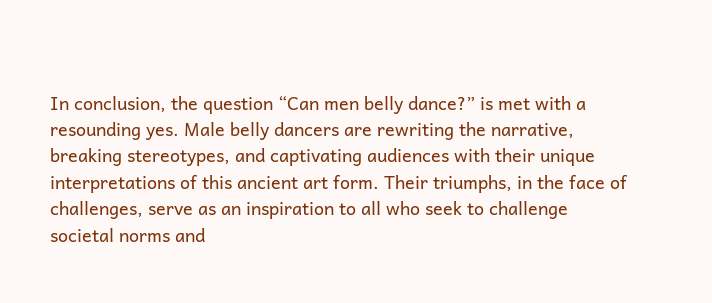In conclusion, the question “Can men belly dance?” is met with a resounding yes. Male belly dancers are rewriting the narrative, breaking stereotypes, and captivating audiences with their unique interpretations of this ancient art form. Their triumphs, in the face of challenges, serve as an inspiration to all who seek to challenge societal norms and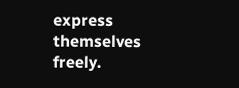express themselves freely.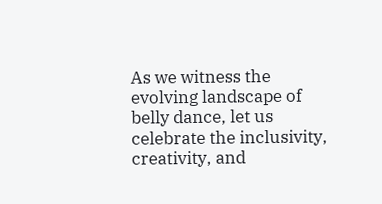As we witness the evolving landscape of belly dance, let us celebrate the inclusivity, creativity, and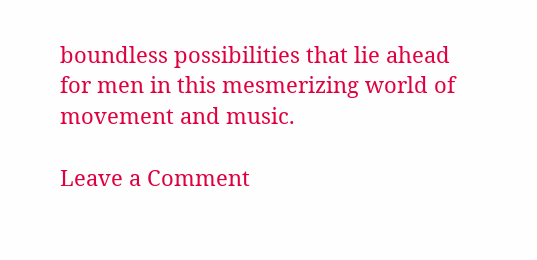boundless possibilities that lie ahead for men in this mesmerizing world of movement and music.

Leave a Comment